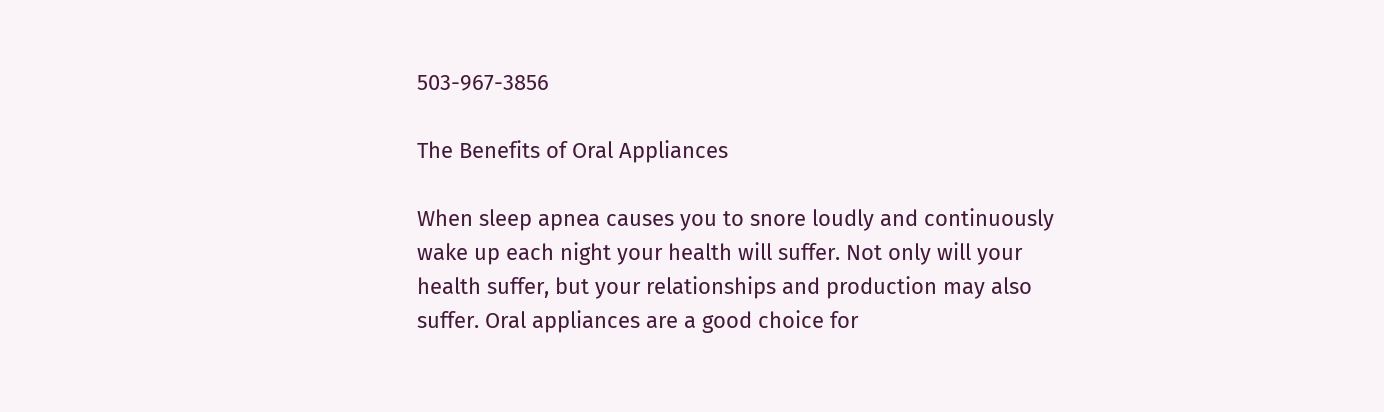503-967-3856

The Benefits of Oral Appliances

When sleep apnea causes you to snore loudly and continuously wake up each night your health will suffer. Not only will your health suffer, but your relationships and production may also suffer. Oral appliances are a good choice for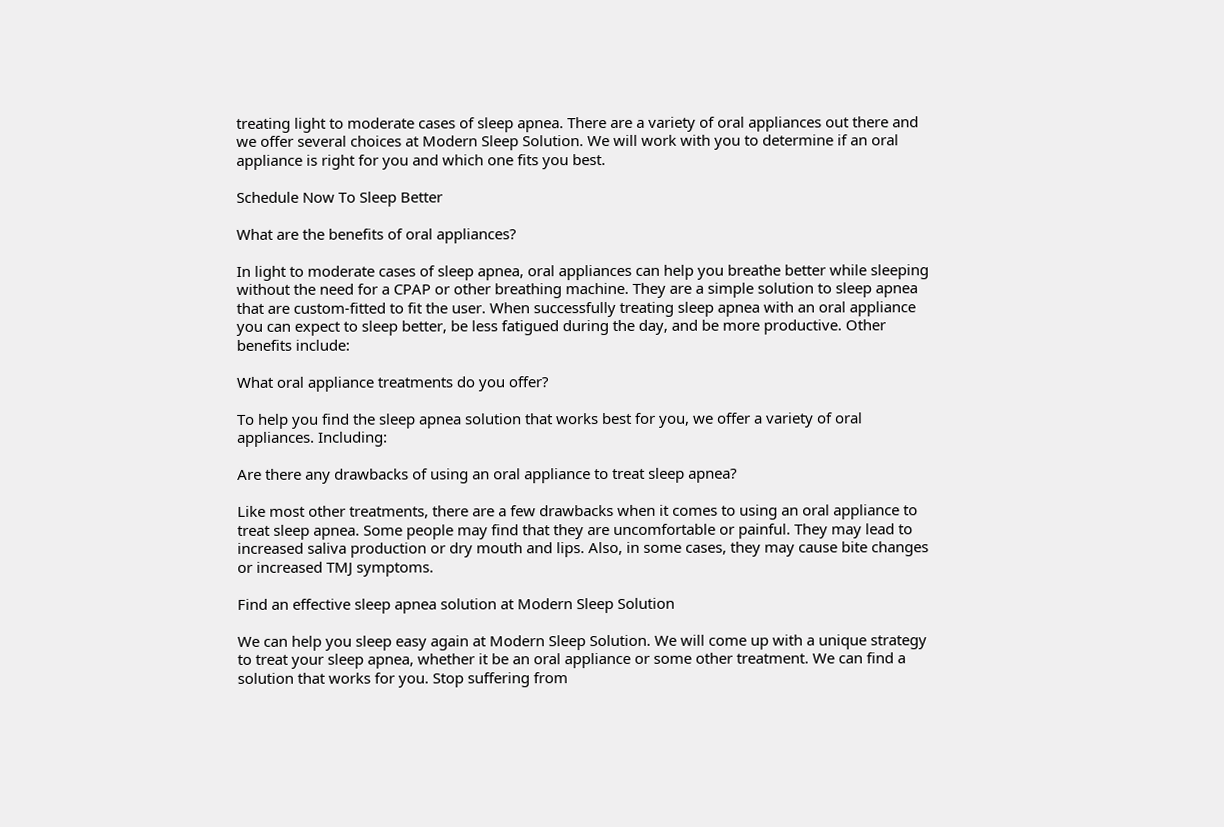treating light to moderate cases of sleep apnea. There are a variety of oral appliances out there and we offer several choices at Modern Sleep Solution. We will work with you to determine if an oral appliance is right for you and which one fits you best.

Schedule Now To Sleep Better

What are the benefits of oral appliances?

In light to moderate cases of sleep apnea, oral appliances can help you breathe better while sleeping without the need for a CPAP or other breathing machine. They are a simple solution to sleep apnea that are custom-fitted to fit the user. When successfully treating sleep apnea with an oral appliance you can expect to sleep better, be less fatigued during the day, and be more productive. Other benefits include:

What oral appliance treatments do you offer?

To help you find the sleep apnea solution that works best for you, we offer a variety of oral appliances. Including:

Are there any drawbacks of using an oral appliance to treat sleep apnea?

Like most other treatments, there are a few drawbacks when it comes to using an oral appliance to treat sleep apnea. Some people may find that they are uncomfortable or painful. They may lead to increased saliva production or dry mouth and lips. Also, in some cases, they may cause bite changes or increased TMJ symptoms.

Find an effective sleep apnea solution at Modern Sleep Solution

We can help you sleep easy again at Modern Sleep Solution. We will come up with a unique strategy to treat your sleep apnea, whether it be an oral appliance or some other treatment. We can find a solution that works for you. Stop suffering from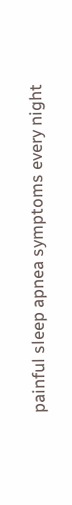painful sleep apnea symptoms every night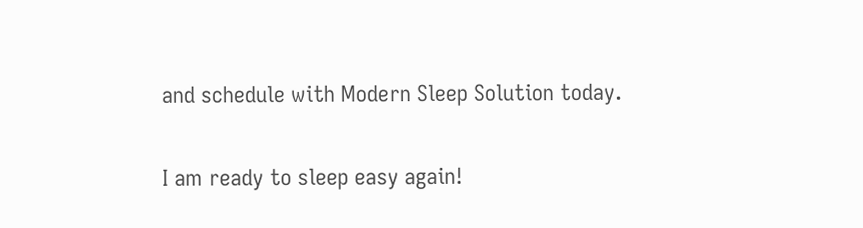and schedule with Modern Sleep Solution today.

I am ready to sleep easy again!